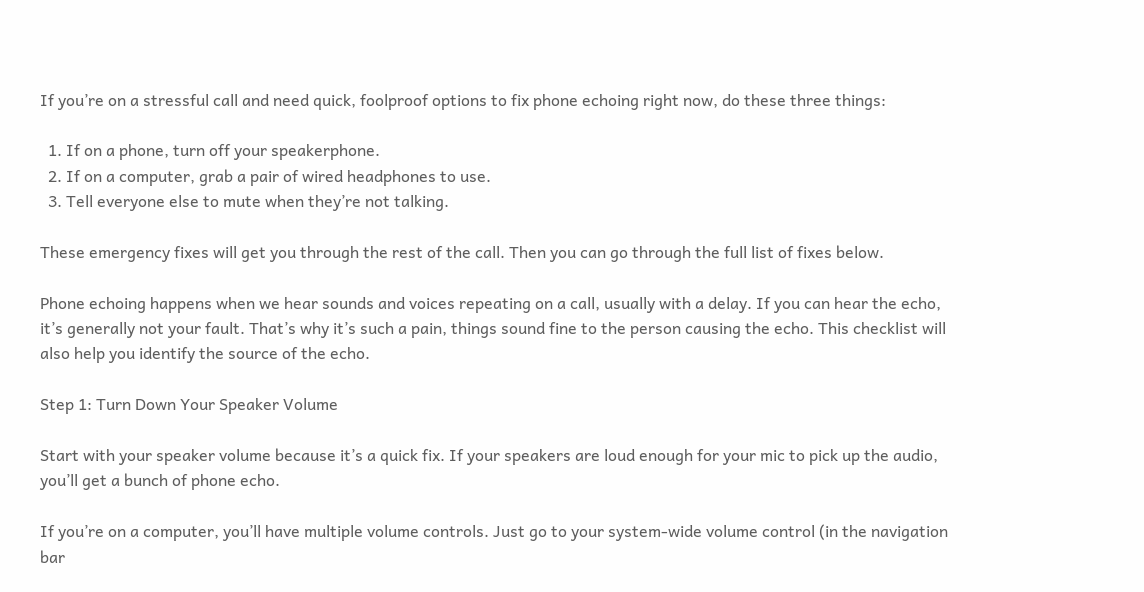If you’re on a stressful call and need quick, foolproof options to fix phone echoing right now, do these three things:

  1. If on a phone, turn off your speakerphone.
  2. If on a computer, grab a pair of wired headphones to use.
  3. Tell everyone else to mute when they’re not talking.

These emergency fixes will get you through the rest of the call. Then you can go through the full list of fixes below.

Phone echoing happens when we hear sounds and voices repeating on a call, usually with a delay. If you can hear the echo, it’s generally not your fault. That’s why it’s such a pain, things sound fine to the person causing the echo. This checklist will also help you identify the source of the echo.

Step 1: Turn Down Your Speaker Volume

Start with your speaker volume because it’s a quick fix. If your speakers are loud enough for your mic to pick up the audio, you’ll get a bunch of phone echo.

If you’re on a computer, you’ll have multiple volume controls. Just go to your system-wide volume control (in the navigation bar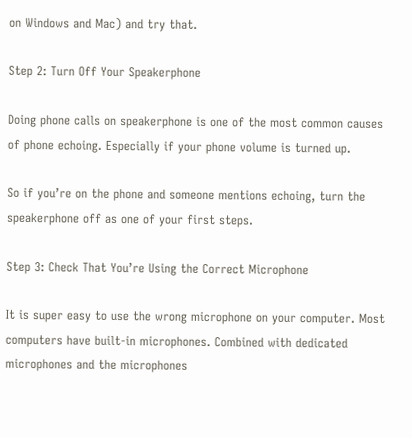on Windows and Mac) and try that.

Step 2: Turn Off Your Speakerphone

Doing phone calls on speakerphone is one of the most common causes of phone echoing. Especially if your phone volume is turned up.

So if you’re on the phone and someone mentions echoing, turn the speakerphone off as one of your first steps.

Step 3: Check That You’re Using the Correct Microphone

It is super easy to use the wrong microphone on your computer. Most computers have built-in microphones. Combined with dedicated microphones and the microphones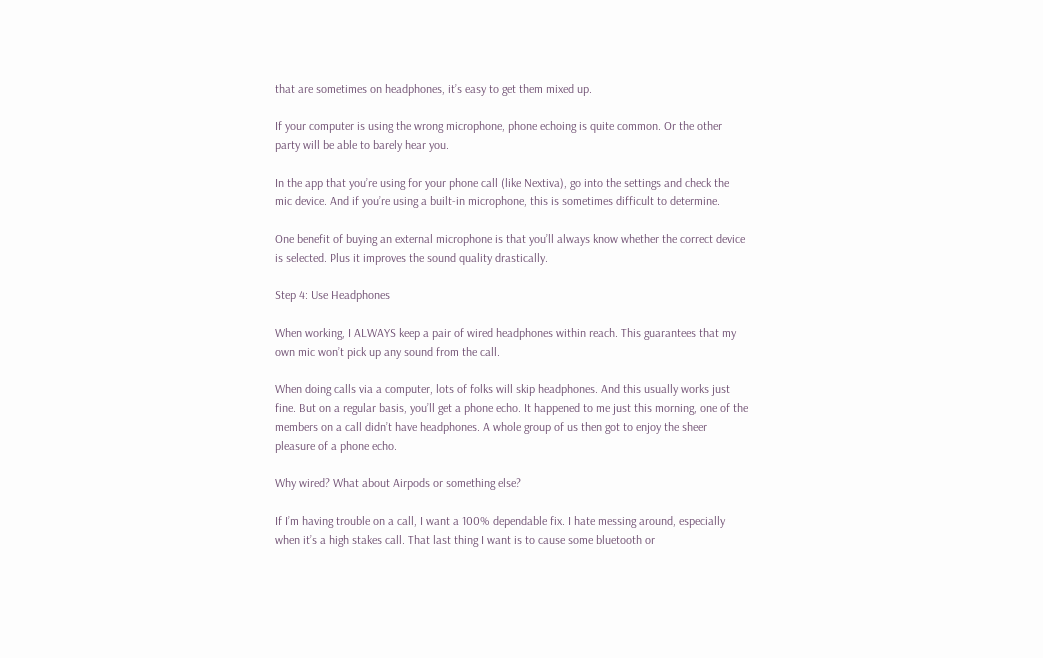that are sometimes on headphones, it’s easy to get them mixed up.

If your computer is using the wrong microphone, phone echoing is quite common. Or the other party will be able to barely hear you.

In the app that you’re using for your phone call (like Nextiva), go into the settings and check the mic device. And if you’re using a built-in microphone, this is sometimes difficult to determine.

One benefit of buying an external microphone is that you’ll always know whether the correct device is selected. Plus it improves the sound quality drastically.

Step 4: Use Headphones

When working, I ALWAYS keep a pair of wired headphones within reach. This guarantees that my own mic won’t pick up any sound from the call.

When doing calls via a computer, lots of folks will skip headphones. And this usually works just fine. But on a regular basis, you’ll get a phone echo. It happened to me just this morning, one of the members on a call didn’t have headphones. A whole group of us then got to enjoy the sheer pleasure of a phone echo.

Why wired? What about Airpods or something else?

If I’m having trouble on a call, I want a 100% dependable fix. I hate messing around, especially when it’s a high stakes call. That last thing I want is to cause some bluetooth or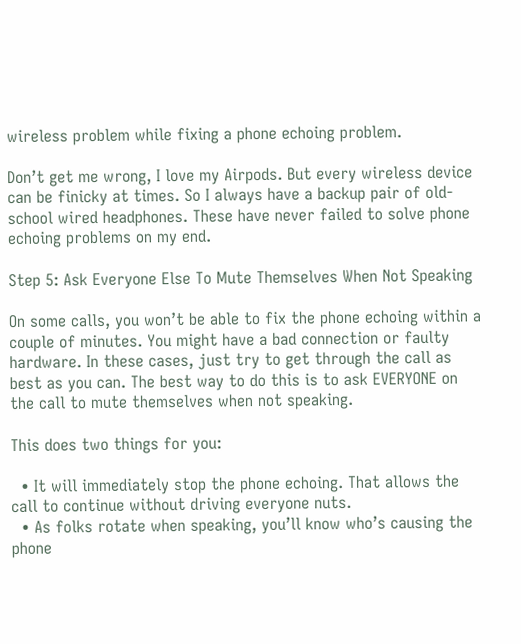wireless problem while fixing a phone echoing problem.

Don’t get me wrong, I love my Airpods. But every wireless device can be finicky at times. So I always have a backup pair of old-school wired headphones. These have never failed to solve phone echoing problems on my end.

Step 5: Ask Everyone Else To Mute Themselves When Not Speaking

On some calls, you won’t be able to fix the phone echoing within a couple of minutes. You might have a bad connection or faulty hardware. In these cases, just try to get through the call as best as you can. The best way to do this is to ask EVERYONE on the call to mute themselves when not speaking.

This does two things for you:

  • It will immediately stop the phone echoing. That allows the call to continue without driving everyone nuts.
  • As folks rotate when speaking, you’ll know who’s causing the phone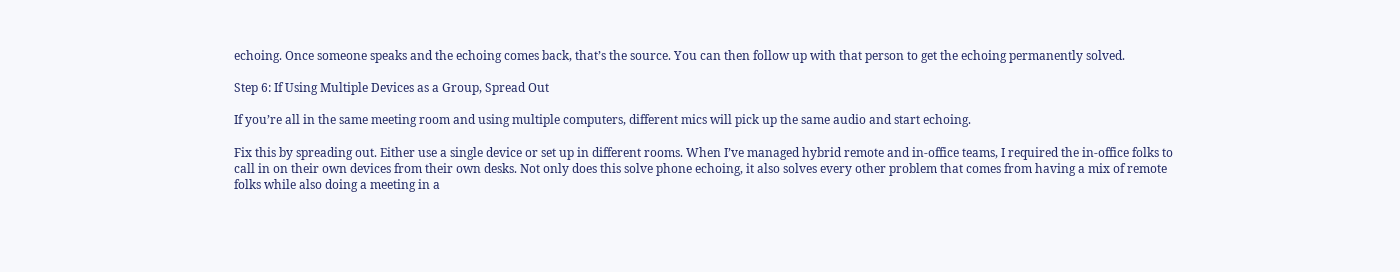echoing. Once someone speaks and the echoing comes back, that’s the source. You can then follow up with that person to get the echoing permanently solved.

Step 6: If Using Multiple Devices as a Group, Spread Out

If you’re all in the same meeting room and using multiple computers, different mics will pick up the same audio and start echoing.

Fix this by spreading out. Either use a single device or set up in different rooms. When I’ve managed hybrid remote and in-office teams, I required the in-office folks to call in on their own devices from their own desks. Not only does this solve phone echoing, it also solves every other problem that comes from having a mix of remote folks while also doing a meeting in a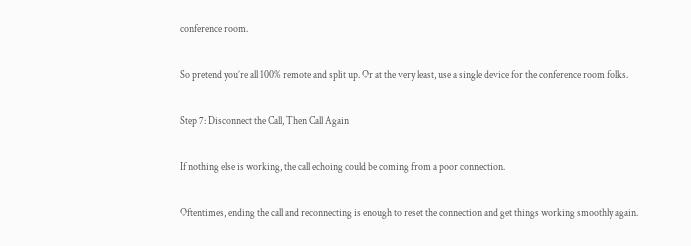conference room.

So pretend you’re all 100% remote and split up. Or at the very least, use a single device for the conference room folks.

Step 7: Disconnect the Call, Then Call Again

If nothing else is working, the call echoing could be coming from a poor connection.

Oftentimes, ending the call and reconnecting is enough to reset the connection and get things working smoothly again.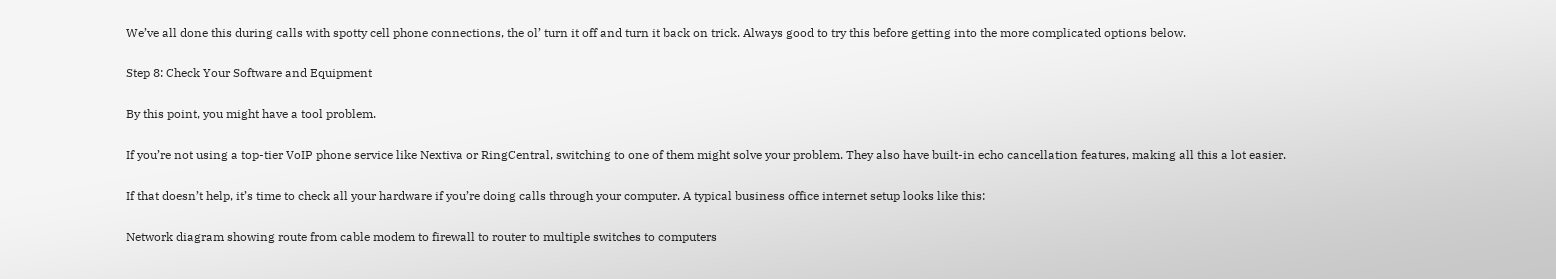We’ve all done this during calls with spotty cell phone connections, the ol’ turn it off and turn it back on trick. Always good to try this before getting into the more complicated options below.

Step 8: Check Your Software and Equipment

By this point, you might have a tool problem.

If you’re not using a top-tier VoIP phone service like Nextiva or RingCentral, switching to one of them might solve your problem. They also have built-in echo cancellation features, making all this a lot easier.

If that doesn’t help, it’s time to check all your hardware if you’re doing calls through your computer. A typical business office internet setup looks like this:

Network diagram showing route from cable modem to firewall to router to multiple switches to computers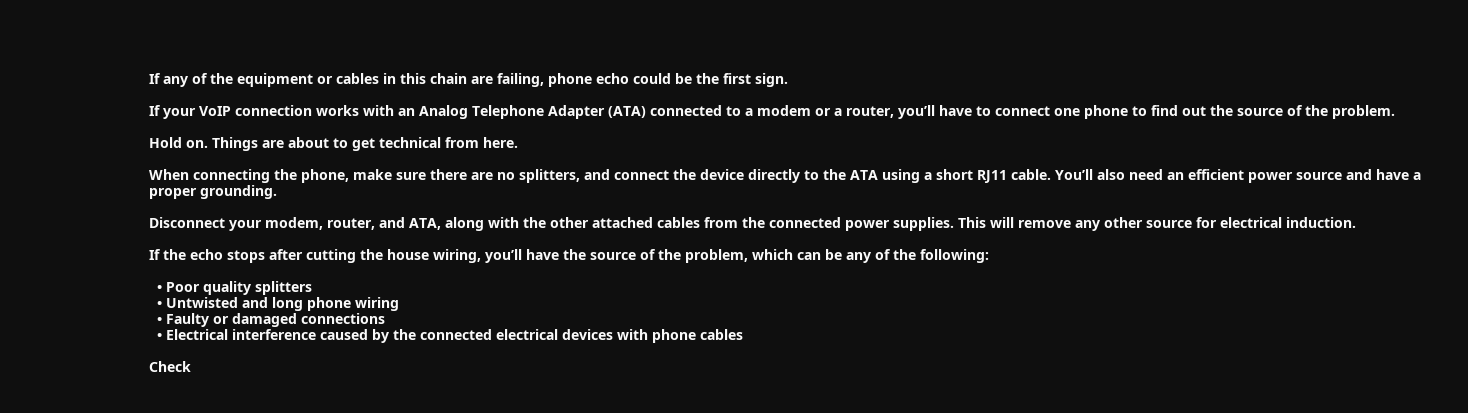If any of the equipment or cables in this chain are failing, phone echo could be the first sign.

If your VoIP connection works with an Analog Telephone Adapter (ATA) connected to a modem or a router, you’ll have to connect one phone to find out the source of the problem.

Hold on. Things are about to get technical from here.

When connecting the phone, make sure there are no splitters, and connect the device directly to the ATA using a short RJ11 cable. You’ll also need an efficient power source and have a proper grounding.

Disconnect your modem, router, and ATA, along with the other attached cables from the connected power supplies. This will remove any other source for electrical induction.

If the echo stops after cutting the house wiring, you’ll have the source of the problem, which can be any of the following:

  • Poor quality splitters
  • Untwisted and long phone wiring
  • Faulty or damaged connections
  • Electrical interference caused by the connected electrical devices with phone cables

Check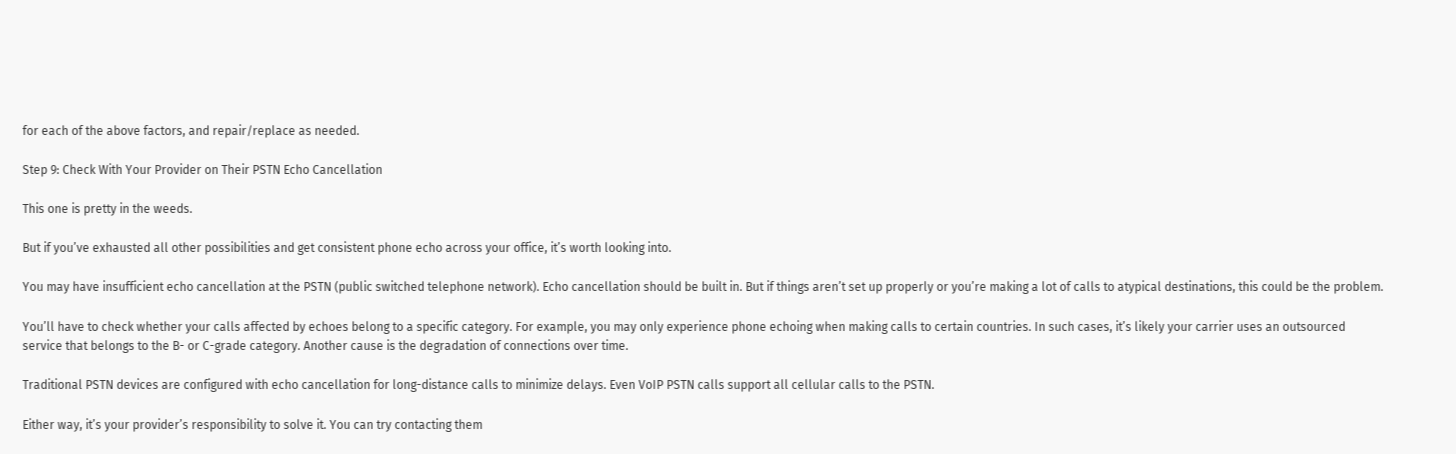for each of the above factors, and repair/replace as needed.

Step 9: Check With Your Provider on Their PSTN Echo Cancellation

This one is pretty in the weeds.

But if you’ve exhausted all other possibilities and get consistent phone echo across your office, it’s worth looking into.

You may have insufficient echo cancellation at the PSTN (public switched telephone network). Echo cancellation should be built in. But if things aren’t set up properly or you’re making a lot of calls to atypical destinations, this could be the problem.

You’ll have to check whether your calls affected by echoes belong to a specific category. For example, you may only experience phone echoing when making calls to certain countries. In such cases, it’s likely your carrier uses an outsourced service that belongs to the B- or C-grade category. Another cause is the degradation of connections over time.

Traditional PSTN devices are configured with echo cancellation for long-distance calls to minimize delays. Even VoIP PSTN calls support all cellular calls to the PSTN.

Either way, it’s your provider’s responsibility to solve it. You can try contacting them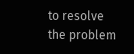to resolve the problem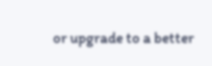or upgrade to a better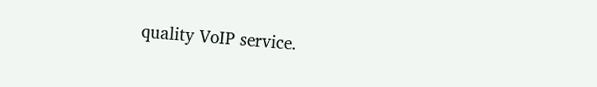quality VoIP service.